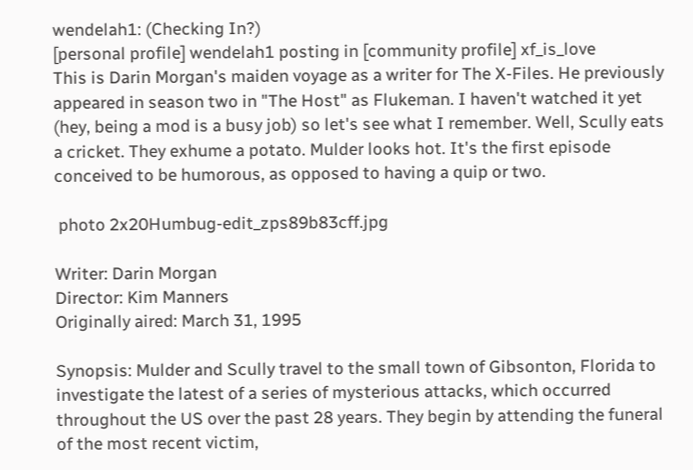wendelah1: (Checking In?)
[personal profile] wendelah1 posting in [community profile] xf_is_love
This is Darin Morgan's maiden voyage as a writer for The X-Files. He previously appeared in season two in "The Host" as Flukeman. I haven't watched it yet (hey, being a mod is a busy job) so let's see what I remember. Well, Scully eats a cricket. They exhume a potato. Mulder looks hot. It's the first episode conceived to be humorous, as opposed to having a quip or two.

 photo 2x20Humbug-edit_zps89b83cff.jpg

Writer: Darin Morgan
Director: Kim Manners
Originally aired: March 31, 1995

Synopsis: Mulder and Scully travel to the small town of Gibsonton, Florida to investigate the latest of a series of mysterious attacks, which occurred throughout the US over the past 28 years. They begin by attending the funeral of the most recent victim,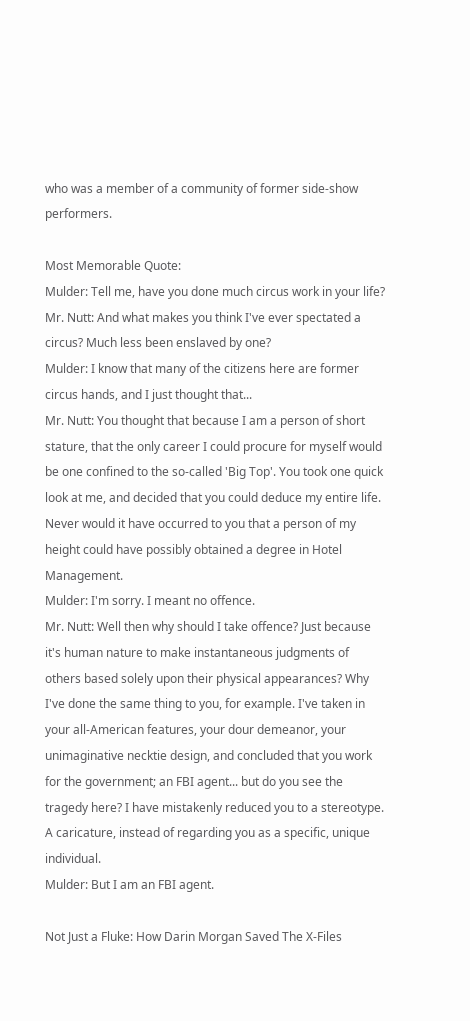who was a member of a community of former side-show performers.

Most Memorable Quote:
Mulder: Tell me, have you done much circus work in your life?
Mr. Nutt: And what makes you think I've ever spectated a circus? Much less been enslaved by one?
Mulder: I know that many of the citizens here are former circus hands, and I just thought that...
Mr. Nutt: You thought that because I am a person of short stature, that the only career I could procure for myself would be one confined to the so-called 'Big Top'. You took one quick look at me, and decided that you could deduce my entire life. Never would it have occurred to you that a person of my height could have possibly obtained a degree in Hotel Management.
Mulder: I'm sorry. I meant no offence.
Mr. Nutt: Well then why should I take offence? Just because it's human nature to make instantaneous judgments of others based solely upon their physical appearances? Why I've done the same thing to you, for example. I've taken in your all-American features, your dour demeanor, your unimaginative necktie design, and concluded that you work for the government; an FBI agent... but do you see the tragedy here? I have mistakenly reduced you to a stereotype. A caricature, instead of regarding you as a specific, unique individual.
Mulder: But I am an FBI agent.

Not Just a Fluke: How Darin Morgan Saved The X-Files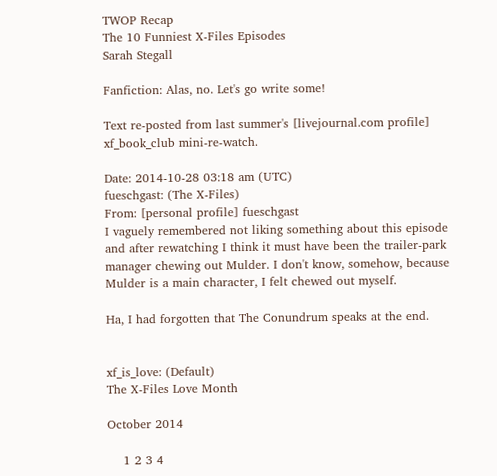TWOP Recap
The 10 Funniest X-Files Episodes
Sarah Stegall

Fanfiction: Alas, no. Let's go write some!

Text re-posted from last summer's [livejournal.com profile] xf_book_club mini-re-watch.

Date: 2014-10-28 03:18 am (UTC)
fueschgast: (The X-Files)
From: [personal profile] fueschgast
I vaguely remembered not liking something about this episode and after rewatching I think it must have been the trailer-park manager chewing out Mulder. I don't know, somehow, because Mulder is a main character, I felt chewed out myself.

Ha, I had forgotten that The Conundrum speaks at the end.


xf_is_love: (Default)
The X-Files Love Month

October 2014

    1 2 3 4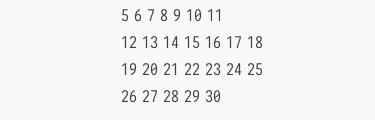5 6 7 8 9 10 11
12 13 14 15 16 17 18
19 20 21 22 23 24 25
26 27 28 29 30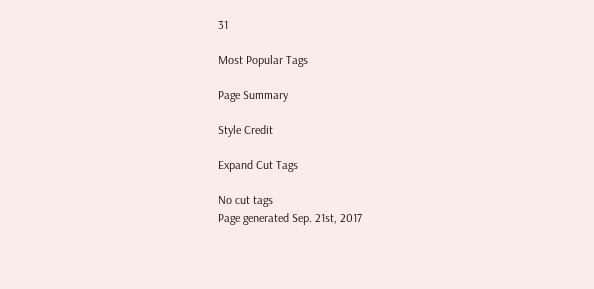31

Most Popular Tags

Page Summary

Style Credit

Expand Cut Tags

No cut tags
Page generated Sep. 21st, 2017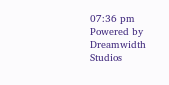07:36 pm
Powered by Dreamwidth Studios